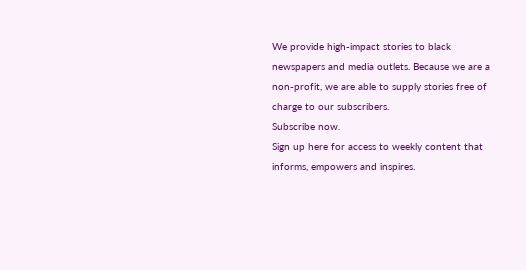We provide high-impact stories to black newspapers and media outlets. Because we are a non-profit, we are able to supply stories free of charge to our subscribers.
Subscribe now.
Sign up here for access to weekly content that informs, empowers and inspires.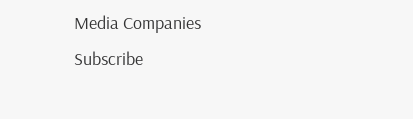Media Companies Subscribe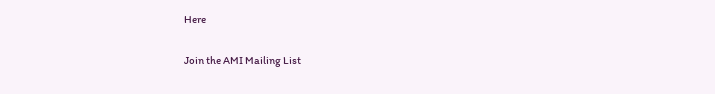Here

Join the AMI Mailing List